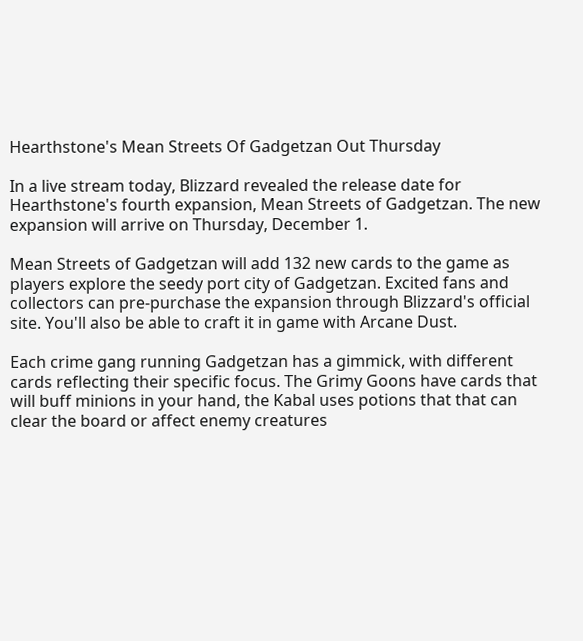Hearthstone's Mean Streets Of Gadgetzan Out Thursday

In a live stream today, Blizzard revealed the release date for Hearthstone's fourth expansion, Mean Streets of Gadgetzan. The new expansion will arrive on Thursday, December 1.

Mean Streets of Gadgetzan will add 132 new cards to the game as players explore the seedy port city of Gadgetzan. Excited fans and collectors can pre-purchase the expansion through Blizzard's official site. You'll also be able to craft it in game with Arcane Dust.

Each crime gang running Gadgetzan has a gimmick, with different cards reflecting their specific focus. The Grimy Goons have cards that will buff minions in your hand, the Kabal uses potions that that can clear the board or affect enemy creatures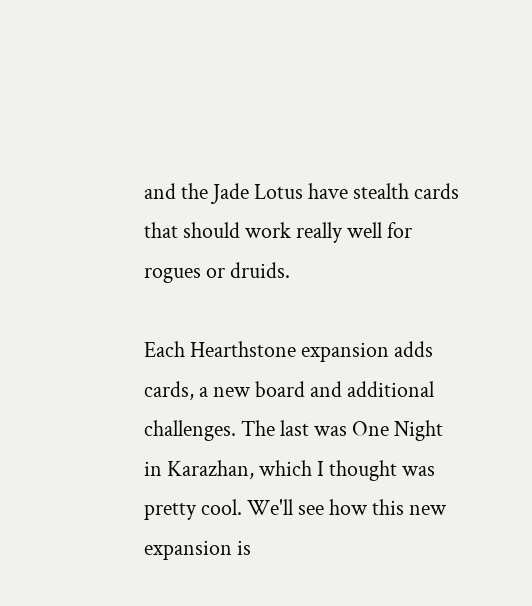and the Jade Lotus have stealth cards that should work really well for rogues or druids.

Each Hearthstone expansion adds cards, a new board and additional challenges. The last was One Night in Karazhan, which I thought was pretty cool. We'll see how this new expansion is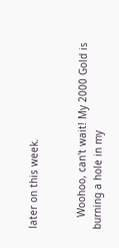later on this week.


    Woohoo, can't wait! My 2000 Gold is burning a hole in my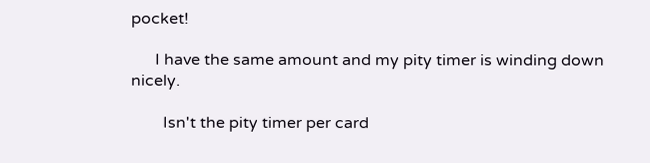pocket!

      I have the same amount and my pity timer is winding down nicely.

        Isn't the pity timer per card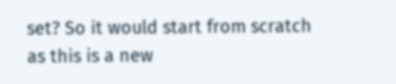set? So it would start from scratch as this is a new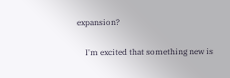expansion?

    I'm excited that something new is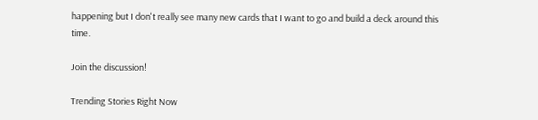happening but I don't really see many new cards that I want to go and build a deck around this time.

Join the discussion!

Trending Stories Right Now